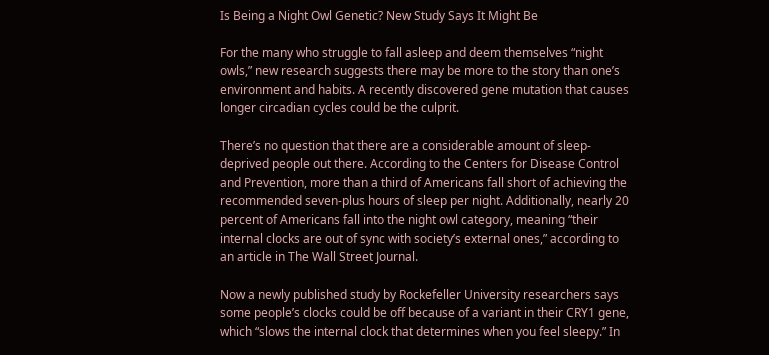Is Being a Night Owl Genetic? New Study Says It Might Be

For the many who struggle to fall asleep and deem themselves “night owls,” new research suggests there may be more to the story than one’s environment and habits. A recently discovered gene mutation that causes longer circadian cycles could be the culprit.

There’s no question that there are a considerable amount of sleep-deprived people out there. According to the Centers for Disease Control and Prevention, more than a third of Americans fall short of achieving the recommended seven-plus hours of sleep per night. Additionally, nearly 20 percent of Americans fall into the night owl category, meaning “their internal clocks are out of sync with society’s external ones,” according to an article in The Wall Street Journal.

Now a newly published study by Rockefeller University researchers says some people’s clocks could be off because of a variant in their CRY1 gene, which “slows the internal clock that determines when you feel sleepy.” In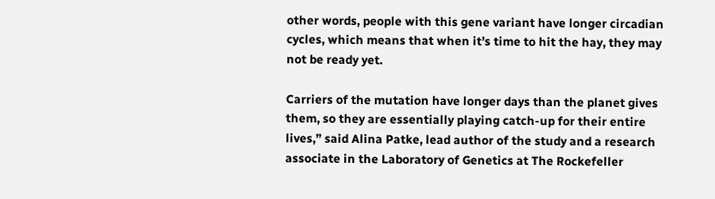other words, people with this gene variant have longer circadian cycles, which means that when it’s time to hit the hay, they may not be ready yet.

Carriers of the mutation have longer days than the planet gives them, so they are essentially playing catch-up for their entire lives,” said Alina Patke, lead author of the study and a research associate in the Laboratory of Genetics at The Rockefeller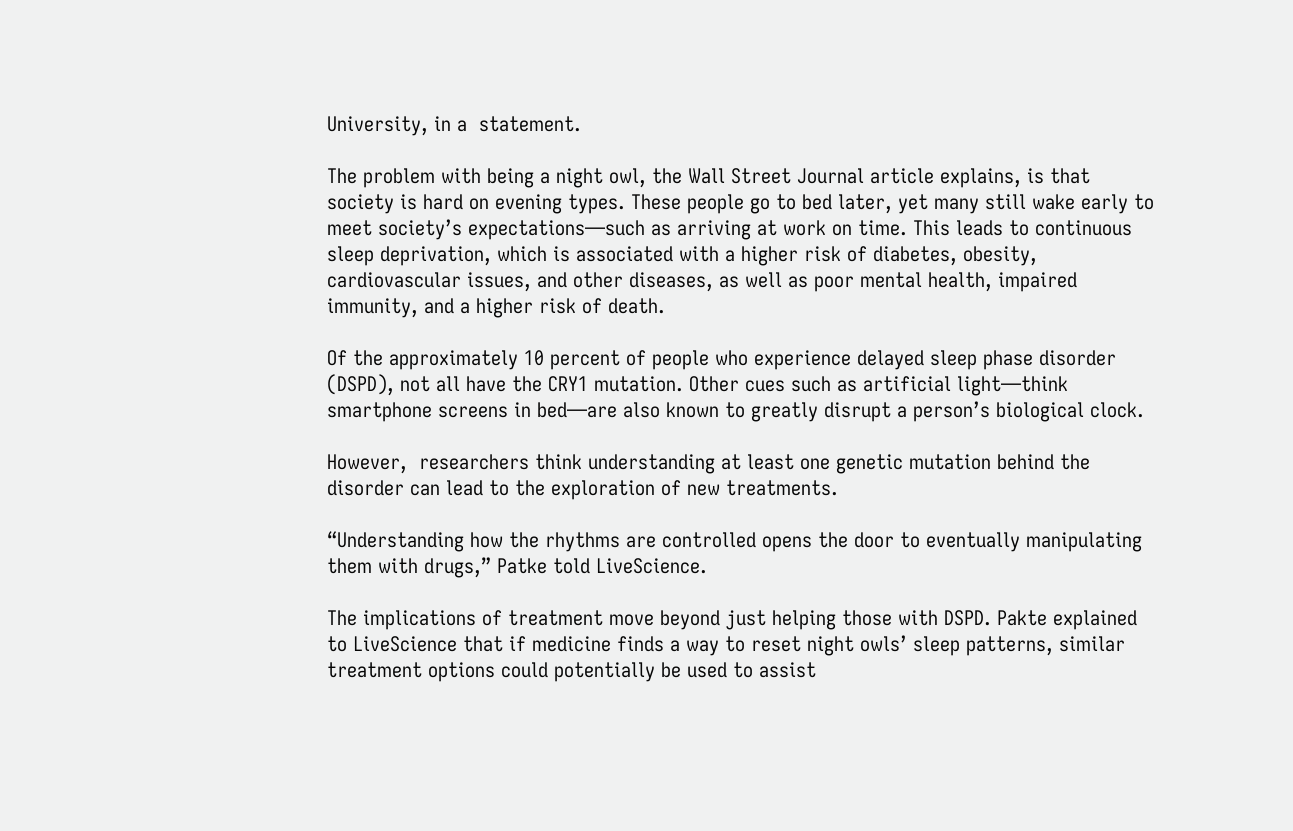University, in a  statement.

The problem with being a night owl, the Wall Street Journal article explains, is that society is hard on evening types. These people go to bed later, yet many still wake early to meet society’s expectations—such as arriving at work on time. This leads to continuous sleep deprivation, which is associated with a higher risk of diabetes, obesity, cardiovascular issues, and other diseases, as well as poor mental health, impaired immunity, and a higher risk of death.

Of the approximately 10 percent of people who experience delayed sleep phase disorder (DSPD), not all have the CRY1 mutation. Other cues such as artificial light—think smartphone screens in bed—are also known to greatly disrupt a person’s biological clock.

However,  researchers think understanding at least one genetic mutation behind the disorder can lead to the exploration of new treatments.

“Understanding how the rhythms are controlled opens the door to eventually manipulating them with drugs,” Patke told LiveScience.

The implications of treatment move beyond just helping those with DSPD. Pakte explained to LiveScience that if medicine finds a way to reset night owls’ sleep patterns, similar treatment options could potentially be used to assist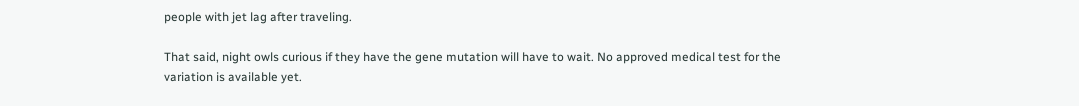people with jet lag after traveling.

That said, night owls curious if they have the gene mutation will have to wait. No approved medical test for the variation is available yet.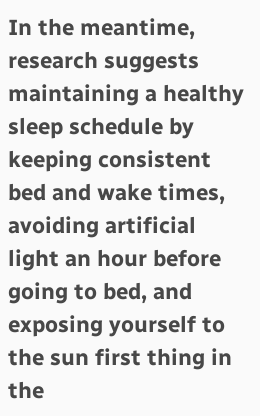In the meantime, research suggests maintaining a healthy sleep schedule by keeping consistent bed and wake times, avoiding artificial light an hour before going to bed, and exposing yourself to the sun first thing in the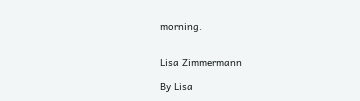morning.


Lisa Zimmermann

By Lisa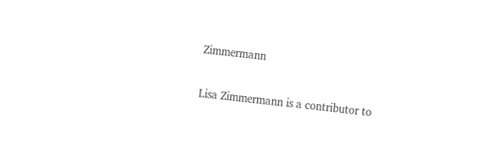Zimmermann

Lisa Zimmermann is a contributor to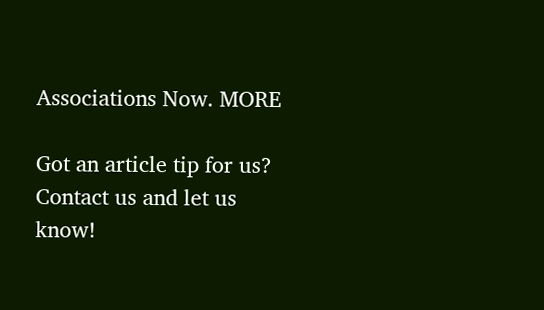Associations Now. MORE

Got an article tip for us? Contact us and let us know!